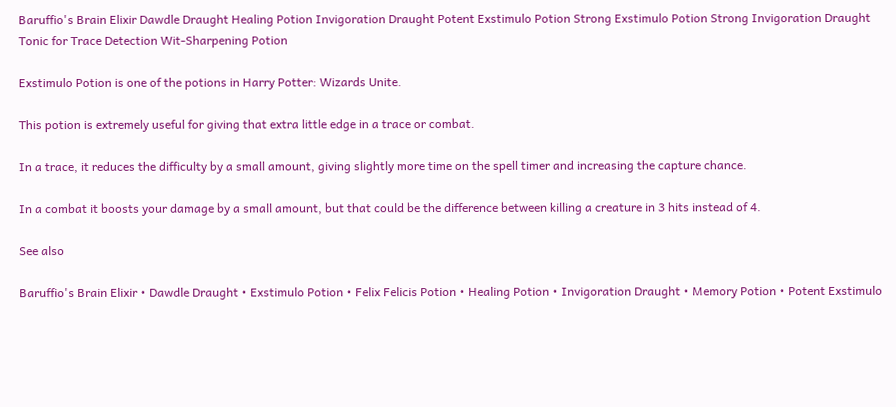Baruffio's Brain Elixir Dawdle Draught Healing Potion Invigoration Draught Potent Exstimulo Potion Strong Exstimulo Potion Strong Invigoration Draught Tonic for Trace Detection Wit-Sharpening Potion

Exstimulo Potion is one of the potions in Harry Potter: Wizards Unite.

This potion is extremely useful for giving that extra little edge in a trace or combat.

In a trace, it reduces the difficulty by a small amount, giving slightly more time on the spell timer and increasing the capture chance.

In a combat it boosts your damage by a small amount, but that could be the difference between killing a creature in 3 hits instead of 4.

See also

Baruffio's Brain Elixir • Dawdle Draught • Exstimulo Potion • Felix Felicis Potion • Healing Potion • Invigoration Draught • Memory Potion • Potent Exstimulo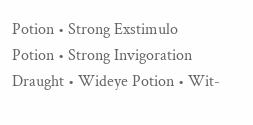Potion • Strong Exstimulo Potion • Strong Invigoration Draught • Wideye Potion • Wit-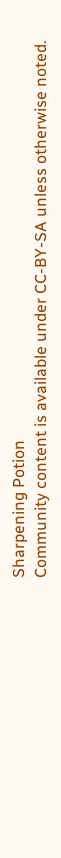Sharpening Potion
Community content is available under CC-BY-SA unless otherwise noted.